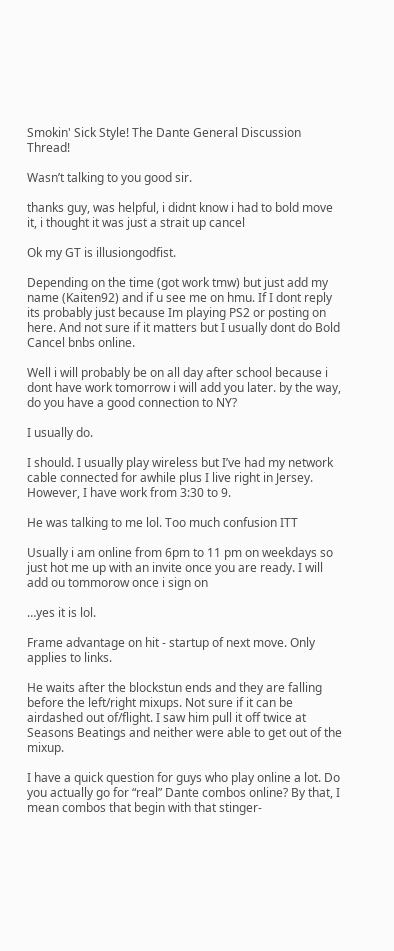Smokin' Sick Style! The Dante General Discussion Thread!

Wasn’t talking to you good sir.

thanks guy, was helpful, i didnt know i had to bold move it, i thought it was just a strait up cancel

Ok my GT is illusiongodfist.

Depending on the time (got work tmw) but just add my name (Kaiten92) and if u see me on hmu. If I dont reply its probably just because Im playing PS2 or posting on here. And not sure if it matters but I usually dont do Bold Cancel bnbs online.

Well i will probably be on all day after school because i dont have work tomorrow i will add you later. by the way, do you have a good connection to NY?

I usually do.

I should. I usually play wireless but I’ve had my network cable connected for awhile plus I live right in Jersey. However, I have work from 3:30 to 9.

He was talking to me lol. Too much confusion ITT

Usually i am online from 6pm to 11 pm on weekdays so just hot me up with an invite once you are ready. I will add ou tommorow once i sign on

…yes it is lol.

Frame advantage on hit - startup of next move. Only applies to links.

He waits after the blockstun ends and they are falling before the left/right mixups. Not sure if it can be airdashed out of/flight. I saw him pull it off twice at Seasons Beatings and neither were able to get out of the mixup.

I have a quick question for guys who play online a lot. Do you actually go for “real” Dante combos online? By that, I mean combos that begin with that stinger-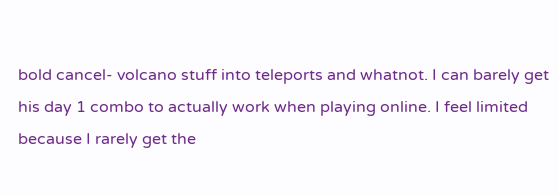bold cancel- volcano stuff into teleports and whatnot. I can barely get his day 1 combo to actually work when playing online. I feel limited because I rarely get the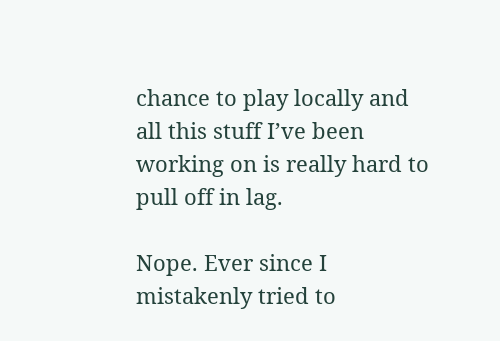chance to play locally and all this stuff I’ve been working on is really hard to pull off in lag.

Nope. Ever since I mistakenly tried to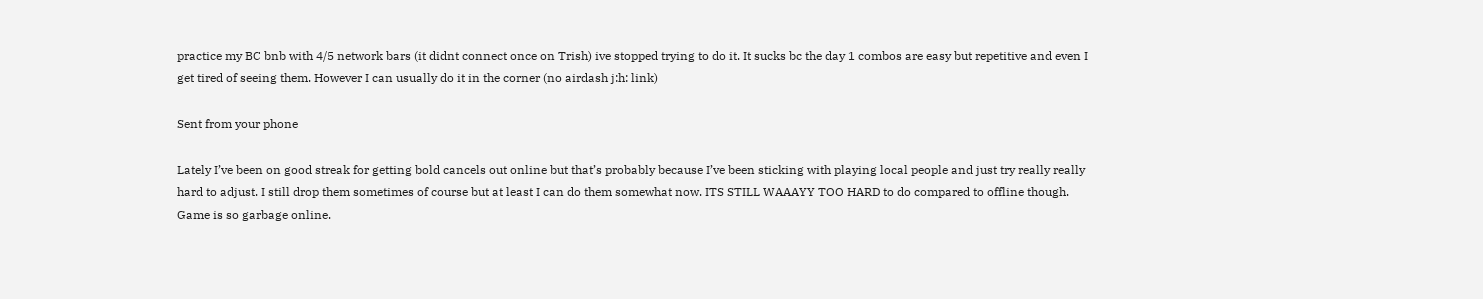practice my BC bnb with 4/5 network bars (it didnt connect once on Trish) ive stopped trying to do it. It sucks bc the day 1 combos are easy but repetitive and even I get tired of seeing them. However I can usually do it in the corner (no airdash j:h: link)

Sent from your phone

Lately I’ve been on good streak for getting bold cancels out online but that’s probably because I’ve been sticking with playing local people and just try really really hard to adjust. I still drop them sometimes of course but at least I can do them somewhat now. ITS STILL WAAAYY TOO HARD to do compared to offline though. Game is so garbage online.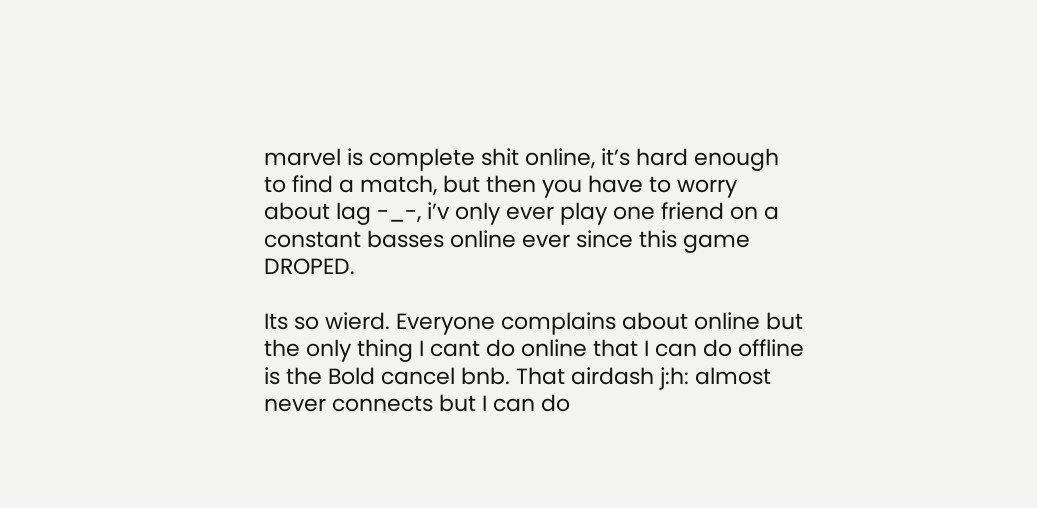marvel is complete shit online, it’s hard enough to find a match, but then you have to worry about lag -_-, i’v only ever play one friend on a constant basses online ever since this game DROPED.

Its so wierd. Everyone complains about online but the only thing I cant do online that I can do offline is the Bold cancel bnb. That airdash j:h: almost never connects but I can do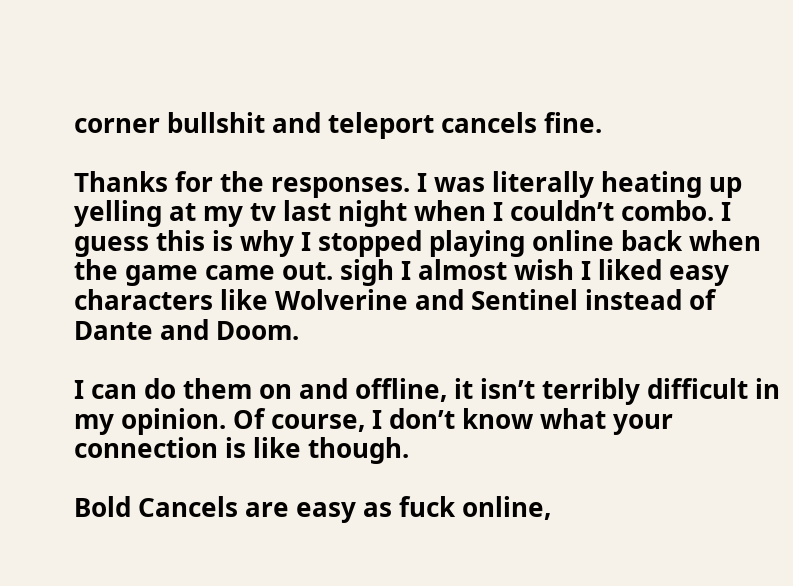corner bullshit and teleport cancels fine.

Thanks for the responses. I was literally heating up yelling at my tv last night when I couldn’t combo. I guess this is why I stopped playing online back when the game came out. sigh I almost wish I liked easy characters like Wolverine and Sentinel instead of Dante and Doom.

I can do them on and offline, it isn’t terribly difficult in my opinion. Of course, I don’t know what your connection is like though.

Bold Cancels are easy as fuck online,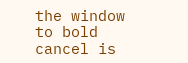the window to bold cancel is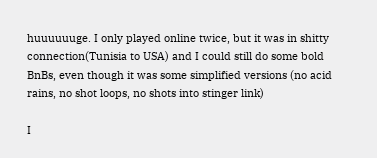huuuuuuge. I only played online twice, but it was in shitty connection(Tunisia to USA) and I could still do some bold BnBs, even though it was some simplified versions (no acid rains, no shot loops, no shots into stinger link)

I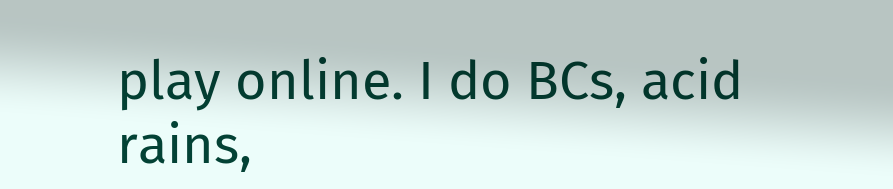play online. I do BCs, acid rains,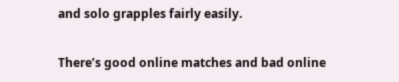and solo grapples fairly easily.

There’s good online matches and bad online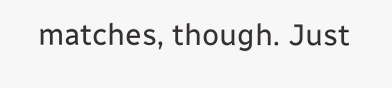matches, though. Just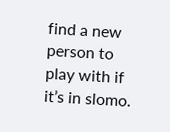find a new person to play with if it’s in slomo.